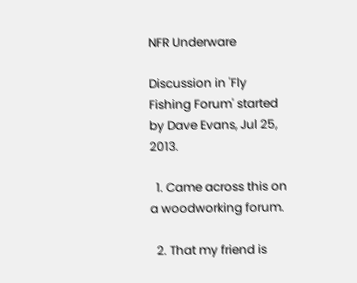NFR Underware

Discussion in 'Fly Fishing Forum' started by Dave Evans, Jul 25, 2013.

  1. Came across this on a woodworking forum.

  2. That my friend is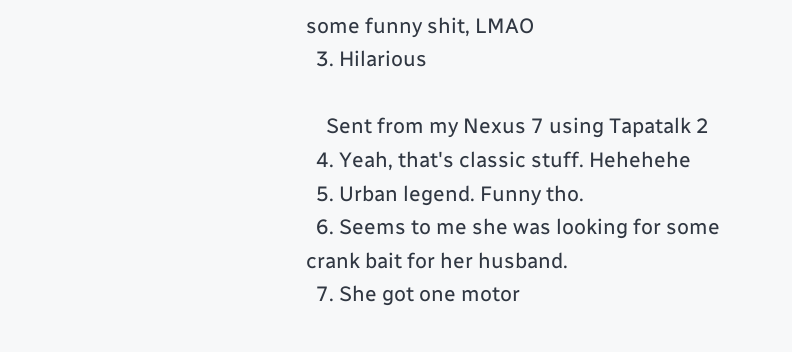some funny shit, LMAO
  3. Hilarious

    Sent from my Nexus 7 using Tapatalk 2
  4. Yeah, that's classic stuff. Hehehehe
  5. Urban legend. Funny tho.
  6. Seems to me she was looking for some crank bait for her husband.
  7. She got one motor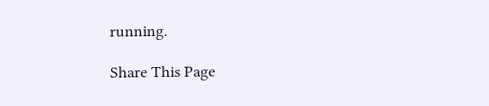running.

Share This Page